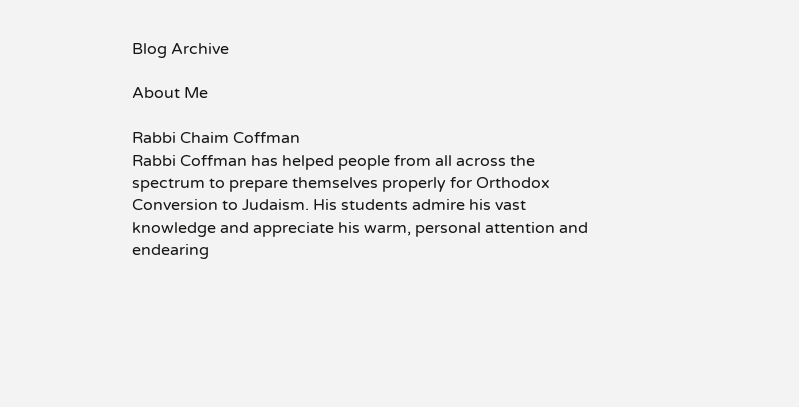Blog Archive

About Me

Rabbi Chaim Coffman
Rabbi Coffman has helped people from all across the spectrum to prepare themselves properly for Orthodox Conversion to Judaism. His students admire his vast knowledge and appreciate his warm, personal attention and endearing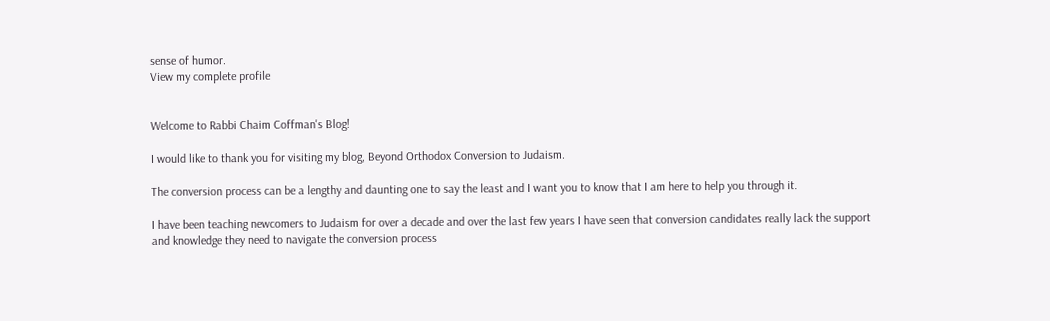sense of humor.
View my complete profile


Welcome to Rabbi Chaim Coffman's Blog!

I would like to thank you for visiting my blog, Beyond Orthodox Conversion to Judaism.

The conversion process can be a lengthy and daunting one to say the least and I want you to know that I am here to help you through it.

I have been teaching newcomers to Judaism for over a decade and over the last few years I have seen that conversion candidates really lack the support and knowledge they need to navigate the conversion process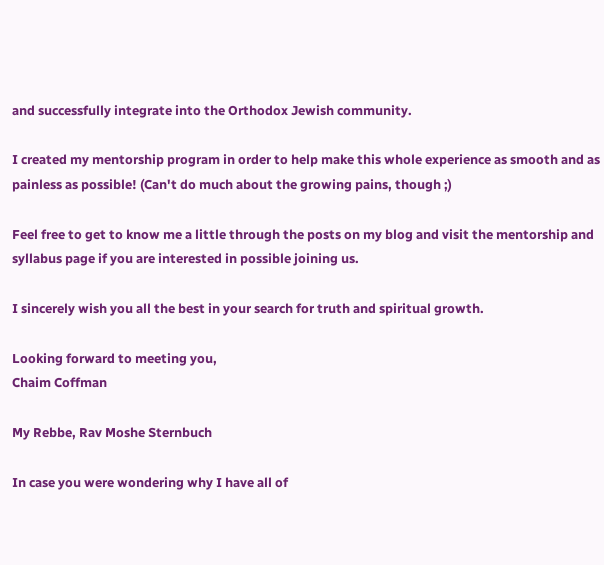and successfully integrate into the Orthodox Jewish community.

I created my mentorship program in order to help make this whole experience as smooth and as painless as possible! (Can't do much about the growing pains, though ;)

Feel free to get to know me a little through the posts on my blog and visit the mentorship and syllabus page if you are interested in possible joining us.

I sincerely wish you all the best in your search for truth and spiritual growth.

Looking forward to meeting you,
Chaim Coffman

My Rebbe, Rav Moshe Sternbuch

In case you were wondering why I have all of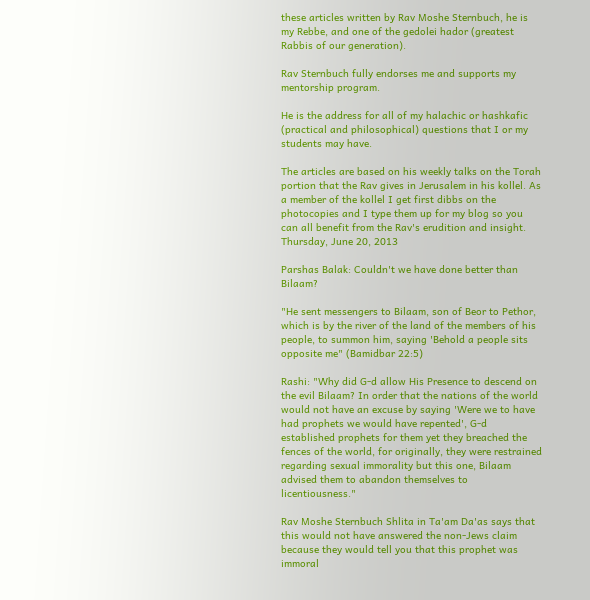these articles written by Rav Moshe Sternbuch, he is my Rebbe, and one of the gedolei hador (greatest Rabbis of our generation).

Rav Sternbuch fully endorses me and supports my mentorship program.

He is the address for all of my halachic or hashkafic (practical and philosophical) questions that I or my students may have.

The articles are based on his weekly talks on the Torah portion that the Rav gives in Jerusalem in his kollel. As a member of the kollel I get first dibbs on the photocopies and I type them up for my blog so you can all benefit from the Rav's erudition and insight.
Thursday, June 20, 2013

Parshas Balak: Couldn't we have done better than Bilaam?

"He sent messengers to Bilaam, son of Beor to Pethor, which is by the river of the land of the members of his people, to summon him, saying 'Behold a people sits opposite me" (Bamidbar 22:5)

Rashi: "Why did G-d allow His Presence to descend on the evil Bilaam? In order that the nations of the world would not have an excuse by saying 'Were we to have had prophets we would have repented', G-d established prophets for them yet they breached the fences of the world, for originally, they were restrained regarding sexual immorality but this one, Bilaam advised them to abandon themselves to licentiousness."

Rav Moshe Sternbuch Shlita in Ta'am Da'as says that this would not have answered the non-Jews claim because they would tell you that this prophet was immoral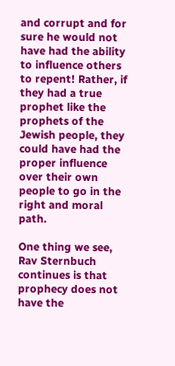and corrupt and for sure he would not have had the ability to influence others to repent! Rather, if they had a true prophet like the prophets of the Jewish people, they could have had the proper influence over their own people to go in the right and moral path.

One thing we see, Rav Sternbuch continues is that prophecy does not have the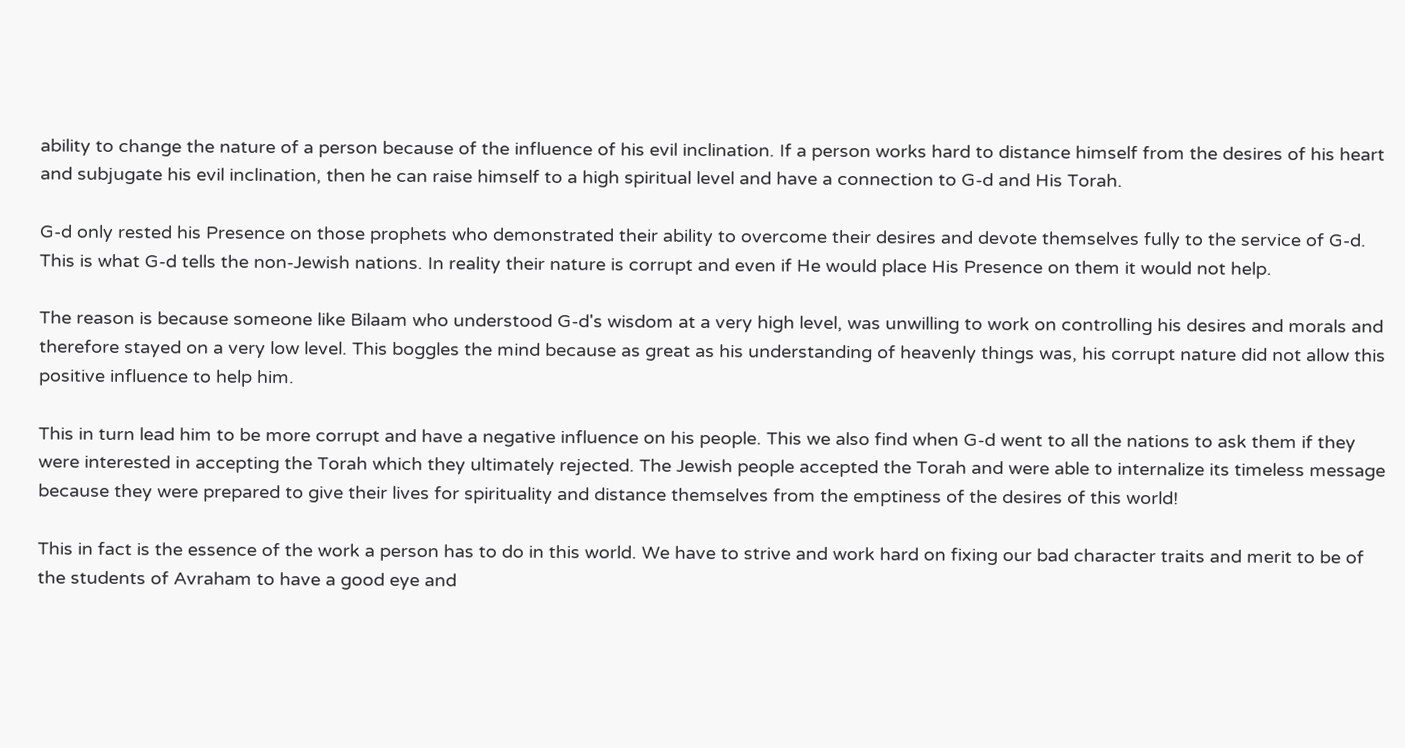ability to change the nature of a person because of the influence of his evil inclination. If a person works hard to distance himself from the desires of his heart and subjugate his evil inclination, then he can raise himself to a high spiritual level and have a connection to G-d and His Torah.

G-d only rested his Presence on those prophets who demonstrated their ability to overcome their desires and devote themselves fully to the service of G-d. This is what G-d tells the non-Jewish nations. In reality their nature is corrupt and even if He would place His Presence on them it would not help.

The reason is because someone like Bilaam who understood G-d's wisdom at a very high level, was unwilling to work on controlling his desires and morals and therefore stayed on a very low level. This boggles the mind because as great as his understanding of heavenly things was, his corrupt nature did not allow this positive influence to help him.

This in turn lead him to be more corrupt and have a negative influence on his people. This we also find when G-d went to all the nations to ask them if they were interested in accepting the Torah which they ultimately rejected. The Jewish people accepted the Torah and were able to internalize its timeless message because they were prepared to give their lives for spirituality and distance themselves from the emptiness of the desires of this world!

This in fact is the essence of the work a person has to do in this world. We have to strive and work hard on fixing our bad character traits and merit to be of the students of Avraham to have a good eye and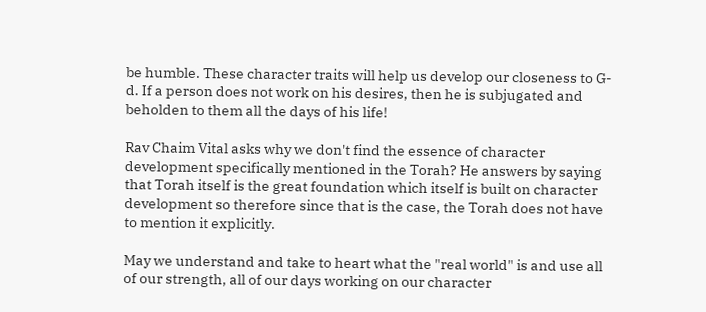be humble. These character traits will help us develop our closeness to G-d. If a person does not work on his desires, then he is subjugated and beholden to them all the days of his life!

Rav Chaim Vital asks why we don't find the essence of character development specifically mentioned in the Torah? He answers by saying that Torah itself is the great foundation which itself is built on character development so therefore since that is the case, the Torah does not have to mention it explicitly.

May we understand and take to heart what the "real world" is and use all of our strength, all of our days working on our character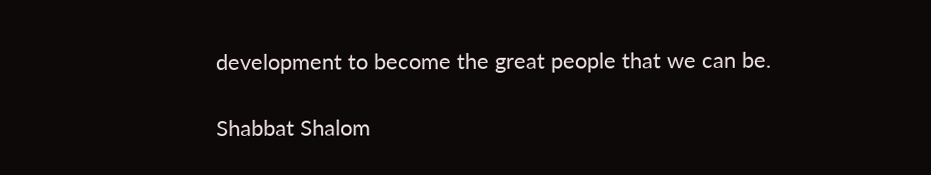development to become the great people that we can be.

Shabbat Shalom